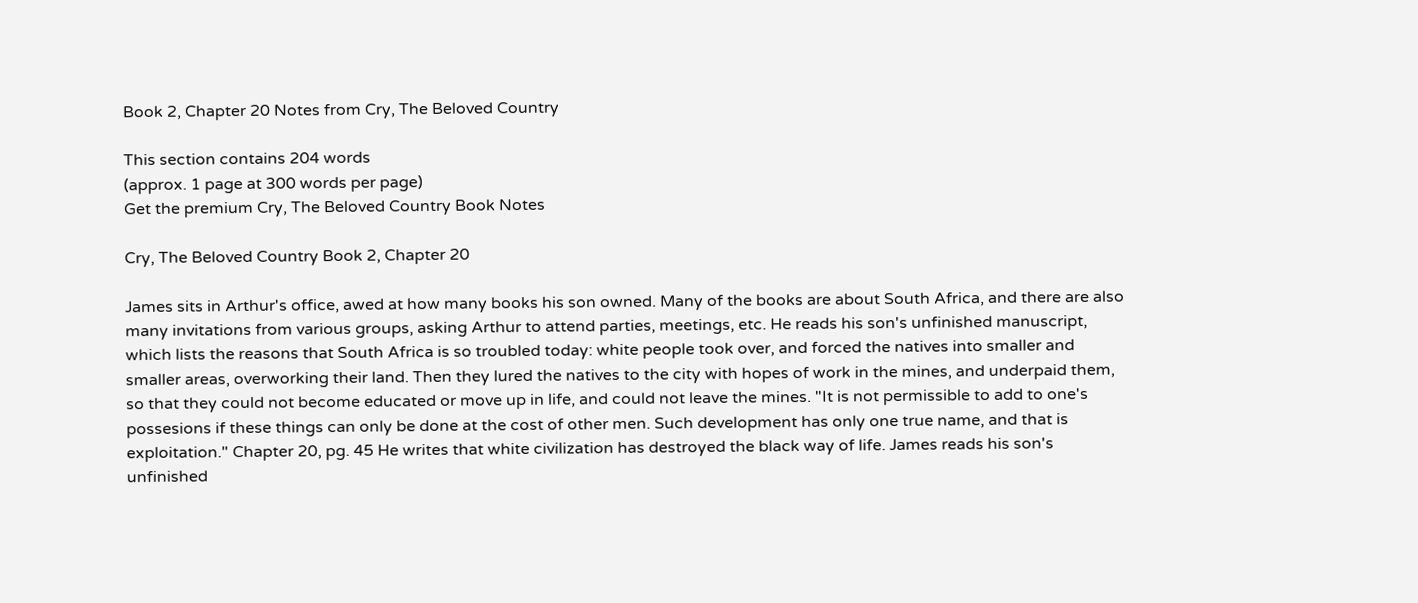Book 2, Chapter 20 Notes from Cry, The Beloved Country

This section contains 204 words
(approx. 1 page at 300 words per page)
Get the premium Cry, The Beloved Country Book Notes

Cry, The Beloved Country Book 2, Chapter 20

James sits in Arthur's office, awed at how many books his son owned. Many of the books are about South Africa, and there are also many invitations from various groups, asking Arthur to attend parties, meetings, etc. He reads his son's unfinished manuscript, which lists the reasons that South Africa is so troubled today: white people took over, and forced the natives into smaller and smaller areas, overworking their land. Then they lured the natives to the city with hopes of work in the mines, and underpaid them, so that they could not become educated or move up in life, and could not leave the mines. "It is not permissible to add to one's possesions if these things can only be done at the cost of other men. Such development has only one true name, and that is exploitation." Chapter 20, pg. 45 He writes that white civilization has destroyed the black way of life. James reads his son's unfinished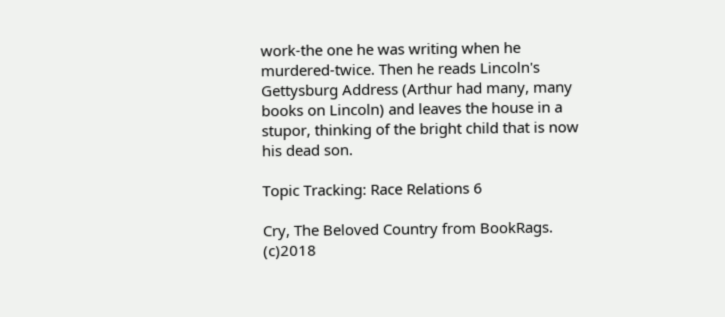work-the one he was writing when he murdered-twice. Then he reads Lincoln's Gettysburg Address (Arthur had many, many books on Lincoln) and leaves the house in a stupor, thinking of the bright child that is now his dead son.

Topic Tracking: Race Relations 6

Cry, The Beloved Country from BookRags. (c)2018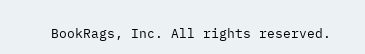BookRags, Inc. All rights reserved.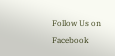Follow Us on Facebook